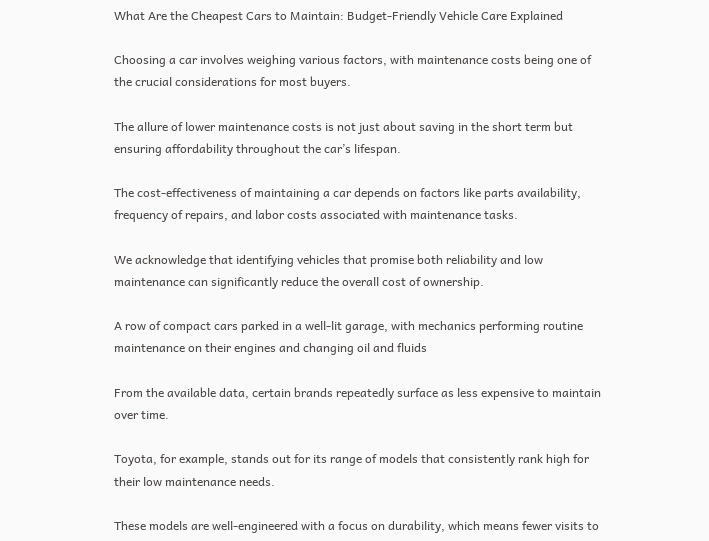What Are the Cheapest Cars to Maintain: Budget-Friendly Vehicle Care Explained

Choosing a car involves weighing various factors, with maintenance costs being one of the crucial considerations for most buyers.

The allure of lower maintenance costs is not just about saving in the short term but ensuring affordability throughout the car’s lifespan.

The cost-effectiveness of maintaining a car depends on factors like parts availability, frequency of repairs, and labor costs associated with maintenance tasks.

We acknowledge that identifying vehicles that promise both reliability and low maintenance can significantly reduce the overall cost of ownership.

A row of compact cars parked in a well-lit garage, with mechanics performing routine maintenance on their engines and changing oil and fluids

From the available data, certain brands repeatedly surface as less expensive to maintain over time.

Toyota, for example, stands out for its range of models that consistently rank high for their low maintenance needs.

These models are well-engineered with a focus on durability, which means fewer visits to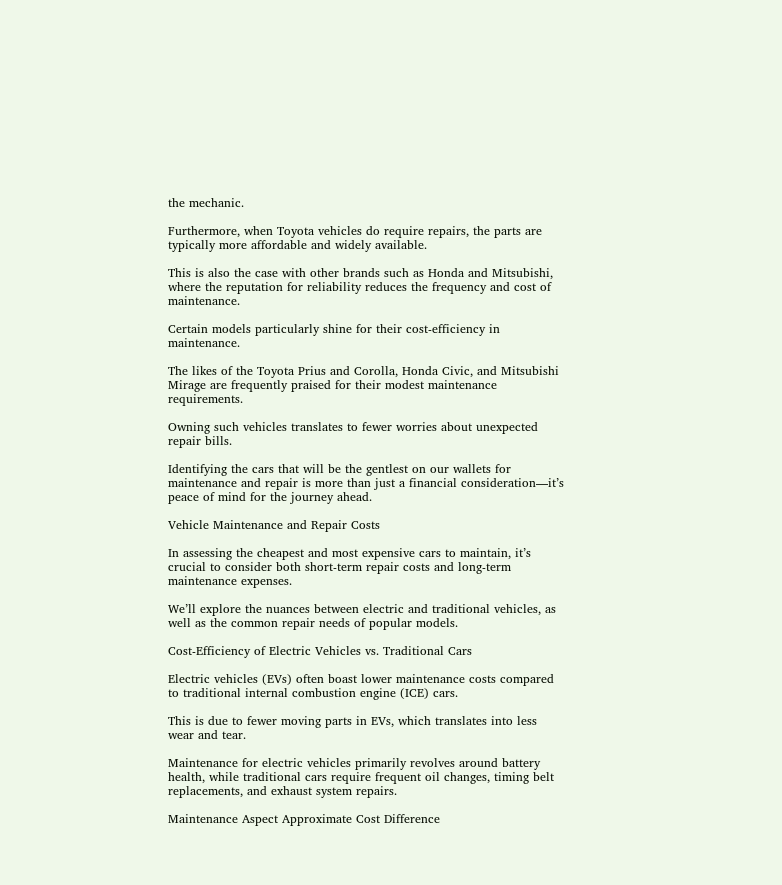the mechanic.

Furthermore, when Toyota vehicles do require repairs, the parts are typically more affordable and widely available.

This is also the case with other brands such as Honda and Mitsubishi, where the reputation for reliability reduces the frequency and cost of maintenance.

Certain models particularly shine for their cost-efficiency in maintenance.

The likes of the Toyota Prius and Corolla, Honda Civic, and Mitsubishi Mirage are frequently praised for their modest maintenance requirements.

Owning such vehicles translates to fewer worries about unexpected repair bills.

Identifying the cars that will be the gentlest on our wallets for maintenance and repair is more than just a financial consideration—it’s peace of mind for the journey ahead.

Vehicle Maintenance and Repair Costs

In assessing the cheapest and most expensive cars to maintain, it’s crucial to consider both short-term repair costs and long-term maintenance expenses.

We’ll explore the nuances between electric and traditional vehicles, as well as the common repair needs of popular models.

Cost-Efficiency of Electric Vehicles vs. Traditional Cars

Electric vehicles (EVs) often boast lower maintenance costs compared to traditional internal combustion engine (ICE) cars.

This is due to fewer moving parts in EVs, which translates into less wear and tear.

Maintenance for electric vehicles primarily revolves around battery health, while traditional cars require frequent oil changes, timing belt replacements, and exhaust system repairs.

Maintenance Aspect Approximate Cost Difference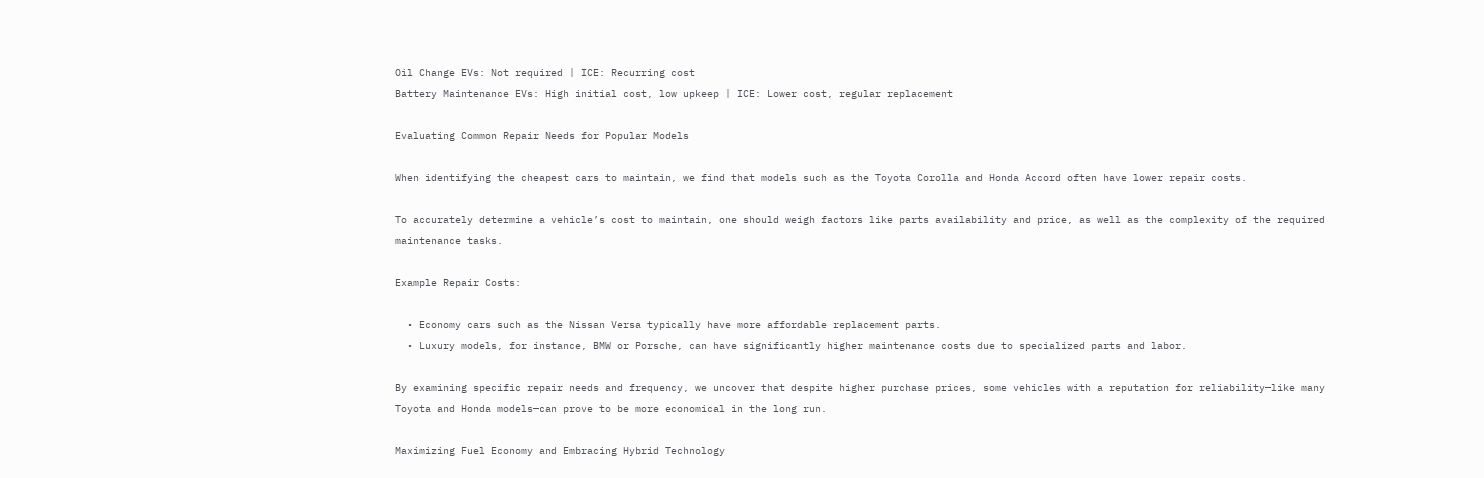Oil Change EVs: Not required | ICE: Recurring cost
Battery Maintenance EVs: High initial cost, low upkeep | ICE: Lower cost, regular replacement

Evaluating Common Repair Needs for Popular Models

When identifying the cheapest cars to maintain, we find that models such as the Toyota Corolla and Honda Accord often have lower repair costs.

To accurately determine a vehicle’s cost to maintain, one should weigh factors like parts availability and price, as well as the complexity of the required maintenance tasks.

Example Repair Costs:

  • Economy cars such as the Nissan Versa typically have more affordable replacement parts.
  • Luxury models, for instance, BMW or Porsche, can have significantly higher maintenance costs due to specialized parts and labor.

By examining specific repair needs and frequency, we uncover that despite higher purchase prices, some vehicles with a reputation for reliability—like many Toyota and Honda models—can prove to be more economical in the long run.

Maximizing Fuel Economy and Embracing Hybrid Technology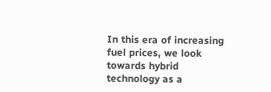In this era of increasing fuel prices, we look towards hybrid technology as a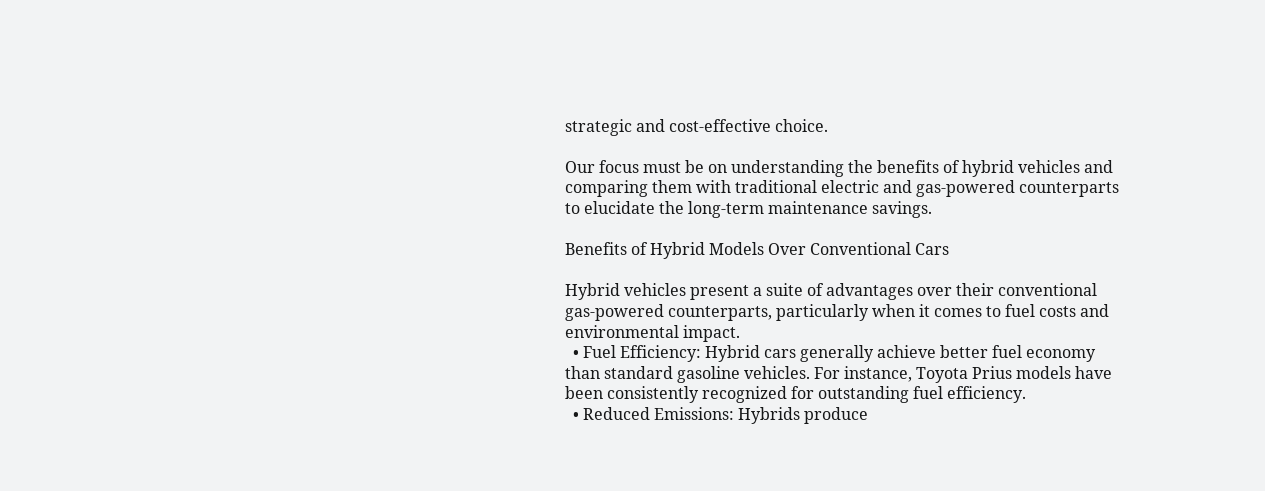strategic and cost-effective choice.

Our focus must be on understanding the benefits of hybrid vehicles and comparing them with traditional electric and gas-powered counterparts to elucidate the long-term maintenance savings.

Benefits of Hybrid Models Over Conventional Cars

Hybrid vehicles present a suite of advantages over their conventional gas-powered counterparts, particularly when it comes to fuel costs and environmental impact.
  • Fuel Efficiency: Hybrid cars generally achieve better fuel economy than standard gasoline vehicles. For instance, Toyota Prius models have been consistently recognized for outstanding fuel efficiency.
  • Reduced Emissions: Hybrids produce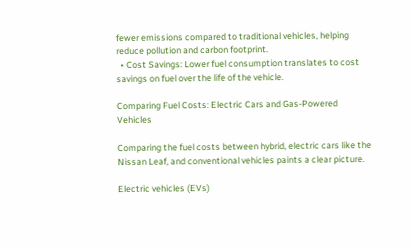fewer emissions compared to traditional vehicles, helping reduce pollution and carbon footprint.
  • Cost Savings: Lower fuel consumption translates to cost savings on fuel over the life of the vehicle.

Comparing Fuel Costs: Electric Cars and Gas-Powered Vehicles

Comparing the fuel costs between hybrid, electric cars like the Nissan Leaf, and conventional vehicles paints a clear picture.

Electric vehicles (EVs)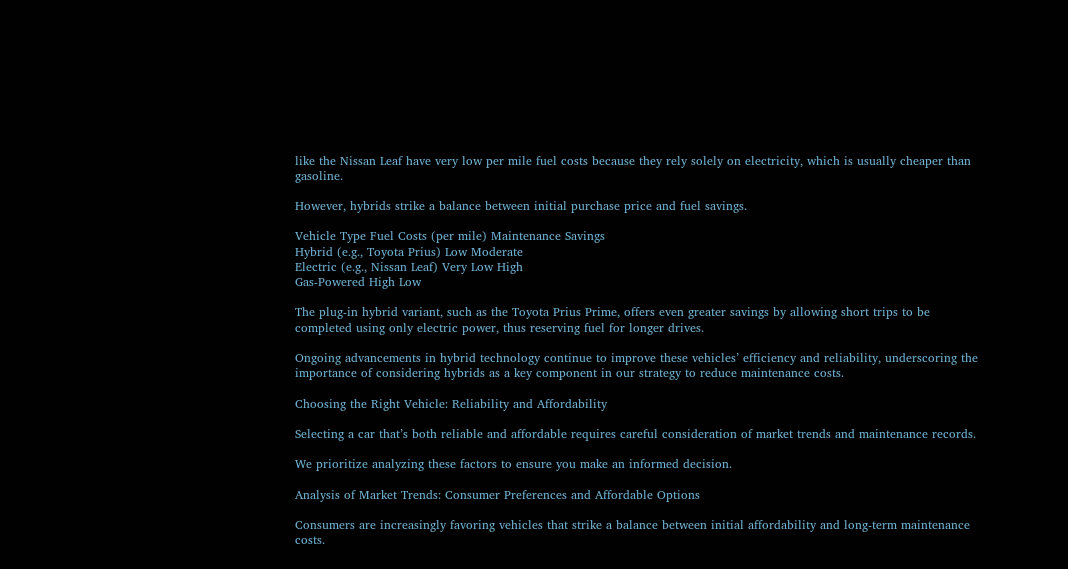like the Nissan Leaf have very low per mile fuel costs because they rely solely on electricity, which is usually cheaper than gasoline.

However, hybrids strike a balance between initial purchase price and fuel savings.

Vehicle Type Fuel Costs (per mile) Maintenance Savings
Hybrid (e.g., Toyota Prius) Low Moderate
Electric (e.g., Nissan Leaf) Very Low High
Gas-Powered High Low

The plug-in hybrid variant, such as the Toyota Prius Prime, offers even greater savings by allowing short trips to be completed using only electric power, thus reserving fuel for longer drives.

Ongoing advancements in hybrid technology continue to improve these vehicles’ efficiency and reliability, underscoring the importance of considering hybrids as a key component in our strategy to reduce maintenance costs.

Choosing the Right Vehicle: Reliability and Affordability

Selecting a car that’s both reliable and affordable requires careful consideration of market trends and maintenance records.

We prioritize analyzing these factors to ensure you make an informed decision.

Analysis of Market Trends: Consumer Preferences and Affordable Options

Consumers are increasingly favoring vehicles that strike a balance between initial affordability and long-term maintenance costs.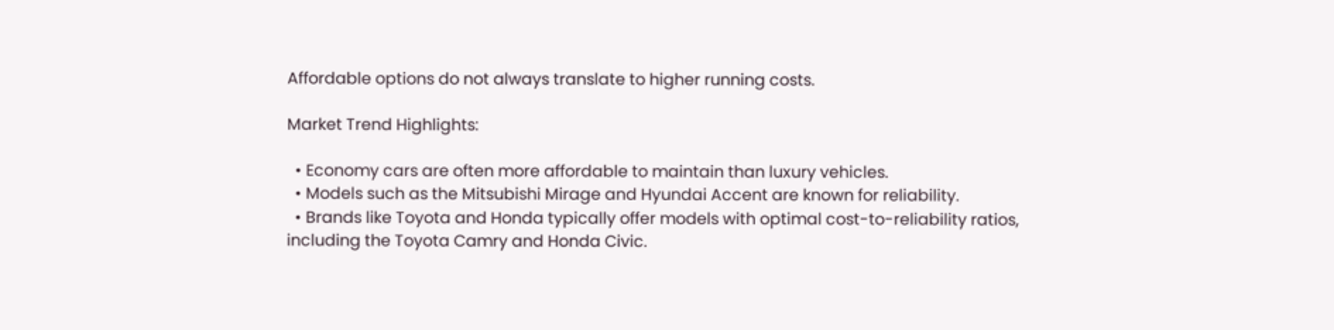Affordable options do not always translate to higher running costs.

Market Trend Highlights:

  • Economy cars are often more affordable to maintain than luxury vehicles.
  • Models such as the Mitsubishi Mirage and Hyundai Accent are known for reliability.
  • Brands like Toyota and Honda typically offer models with optimal cost-to-reliability ratios, including the Toyota Camry and Honda Civic.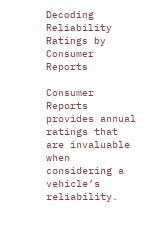Decoding Reliability Ratings by Consumer Reports

Consumer Reports provides annual ratings that are invaluable when considering a vehicle’s reliability.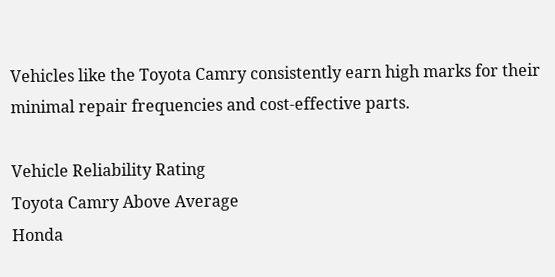Vehicles like the Toyota Camry consistently earn high marks for their minimal repair frequencies and cost-effective parts.

Vehicle Reliability Rating
Toyota Camry Above Average
Honda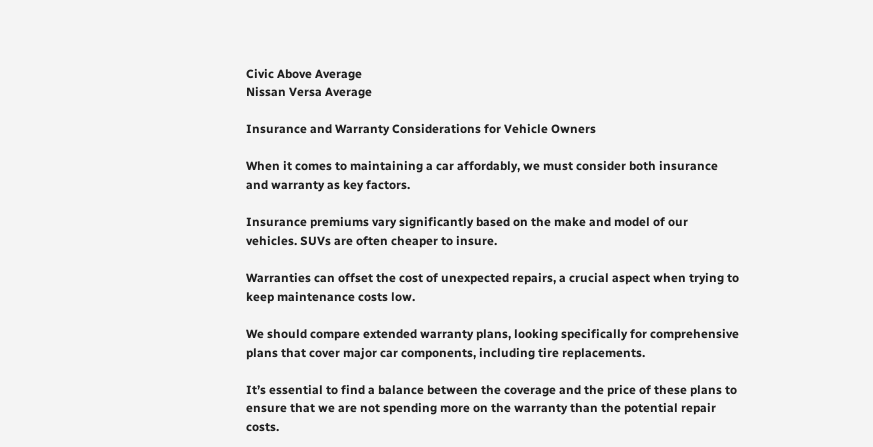Civic Above Average
Nissan Versa Average

Insurance and Warranty Considerations for Vehicle Owners

When it comes to maintaining a car affordably, we must consider both insurance and warranty as key factors.

Insurance premiums vary significantly based on the make and model of our vehicles. SUVs are often cheaper to insure.

Warranties can offset the cost of unexpected repairs, a crucial aspect when trying to keep maintenance costs low.

We should compare extended warranty plans, looking specifically for comprehensive plans that cover major car components, including tire replacements.

It’s essential to find a balance between the coverage and the price of these plans to ensure that we are not spending more on the warranty than the potential repair costs.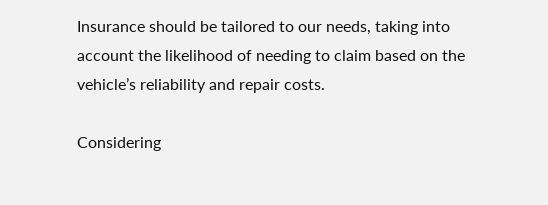Insurance should be tailored to our needs, taking into account the likelihood of needing to claim based on the vehicle’s reliability and repair costs.

Considering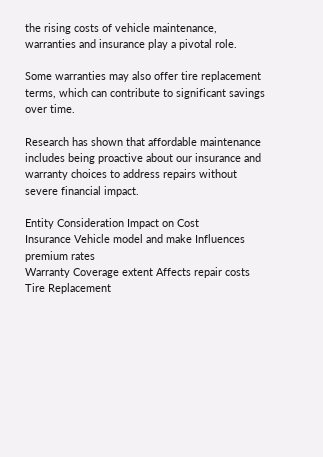the rising costs of vehicle maintenance, warranties and insurance play a pivotal role.

Some warranties may also offer tire replacement terms, which can contribute to significant savings over time.

Research has shown that affordable maintenance includes being proactive about our insurance and warranty choices to address repairs without severe financial impact.

Entity Consideration Impact on Cost
Insurance Vehicle model and make Influences premium rates
Warranty Coverage extent Affects repair costs
Tire Replacement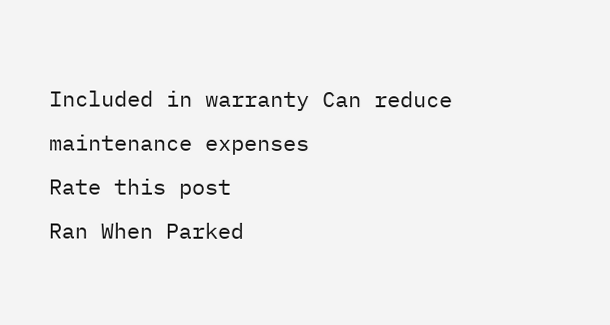Included in warranty Can reduce maintenance expenses
Rate this post
Ran When Parked